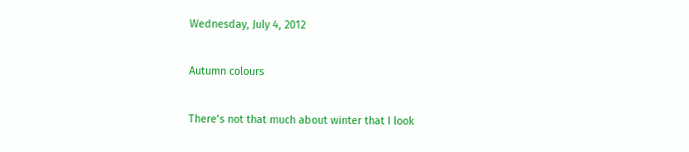Wednesday, July 4, 2012

Autumn colours

There’s not that much about winter that I look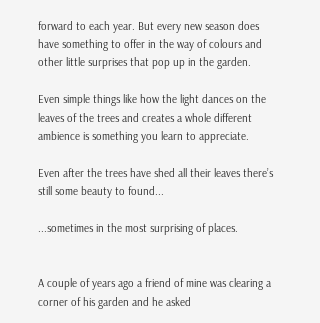forward to each year. But every new season does have something to offer in the way of colours and other little surprises that pop up in the garden.

Even simple things like how the light dances on the leaves of the trees and creates a whole different ambience is something you learn to appreciate.

Even after the trees have shed all their leaves there’s still some beauty to found...

...sometimes in the most surprising of places.


A couple of years ago a friend of mine was clearing a corner of his garden and he asked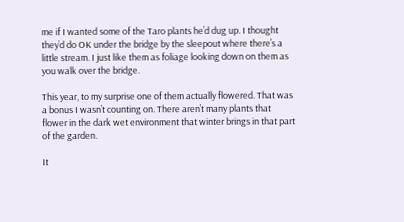me if I wanted some of the Taro plants he’d dug up. I thought they’d do OK under the bridge by the sleepout where there’s a little stream. I just like them as foliage looking down on them as you walk over the bridge.

This year, to my surprise one of them actually flowered. That was a bonus I wasn’t counting on. There aren’t many plants that flower in the dark wet environment that winter brings in that part of the garden.

It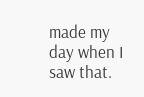made my day when I saw that.